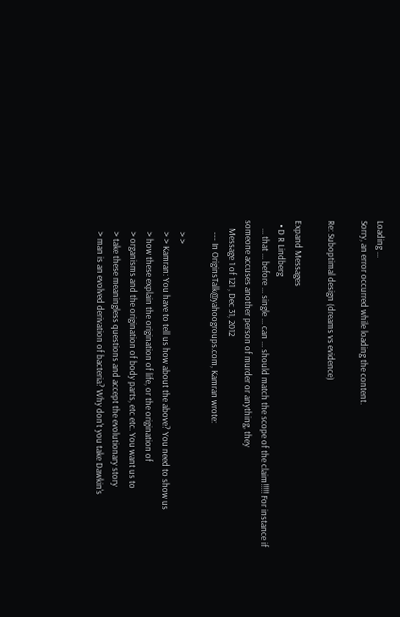Loading ...
Sorry, an error occurred while loading the content.

Re: Suboptimal design (dreams vs evidence)

Expand Messages
  • D R Lindberg
    ... that ... before ... single ... can ... should match the scope of the claim!!!!! For instance if someone accuses another person of murder or anything, they
    Message 1 of 121 , Dec 31, 2012
      --- In OriginsTalk@yahoogroups.com, Kamran wrote:

      > >
      > > Kamran: You have to tell us how about the above? You need to show us
      > how these explain the origination of life, or the origination of
      > organisms and the origination of body parts, etc etc. You want us to
      > take these meaningless questions and accept the evolutionary story
      > man is an evolved derivation of bacteria? Why don't you take Dawkin's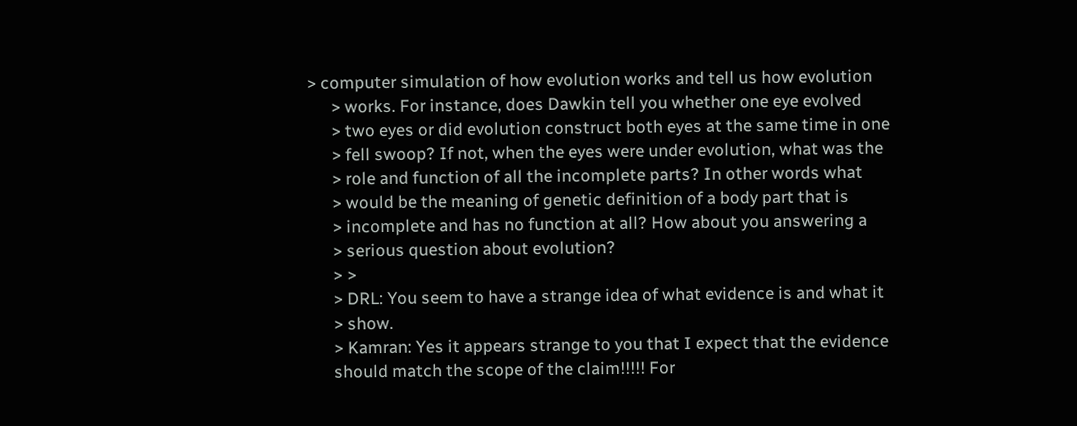> computer simulation of how evolution works and tell us how evolution
      > works. For instance, does Dawkin tell you whether one eye evolved
      > two eyes or did evolution construct both eyes at the same time in one
      > fell swoop? If not, when the eyes were under evolution, what was the
      > role and function of all the incomplete parts? In other words what
      > would be the meaning of genetic definition of a body part that is
      > incomplete and has no function at all? How about you answering a
      > serious question about evolution?
      > >
      > DRL: You seem to have a strange idea of what evidence is and what it
      > show.
      > Kamran: Yes it appears strange to you that I expect that the evidence
      should match the scope of the claim!!!!! For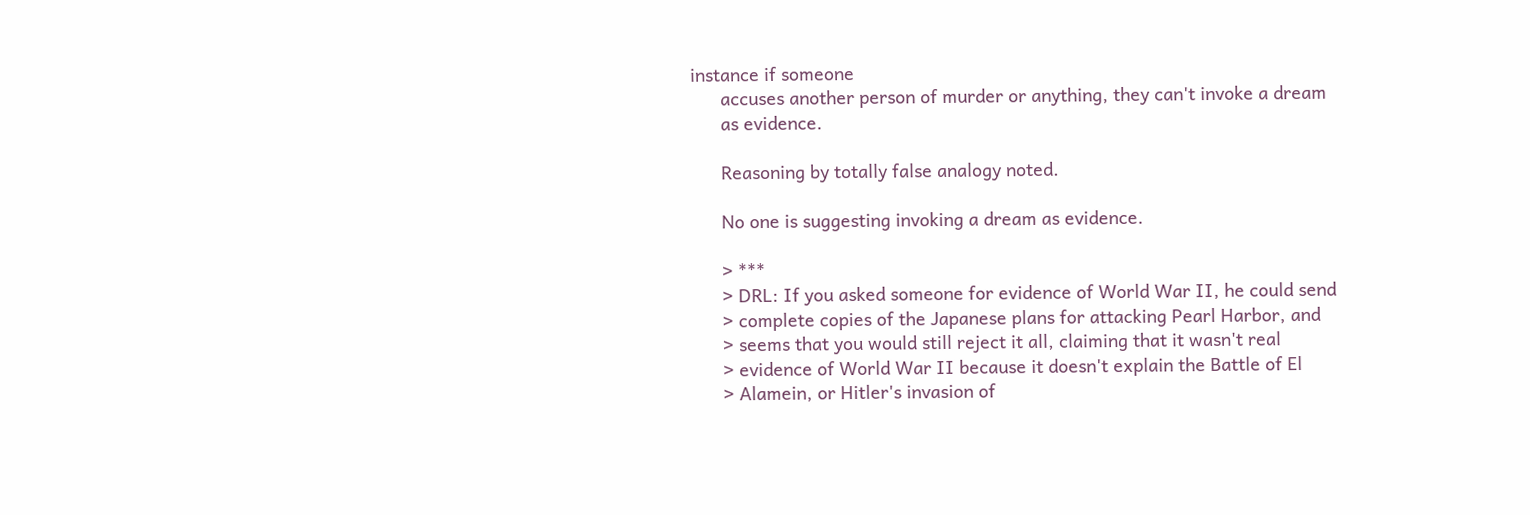instance if someone
      accuses another person of murder or anything, they can't invoke a dream
      as evidence.

      Reasoning by totally false analogy noted.

      No one is suggesting invoking a dream as evidence.

      > ***
      > DRL: If you asked someone for evidence of World War II, he could send
      > complete copies of the Japanese plans for attacking Pearl Harbor, and
      > seems that you would still reject it all, claiming that it wasn't real
      > evidence of World War II because it doesn't explain the Battle of El
      > Alamein, or Hitler's invasion of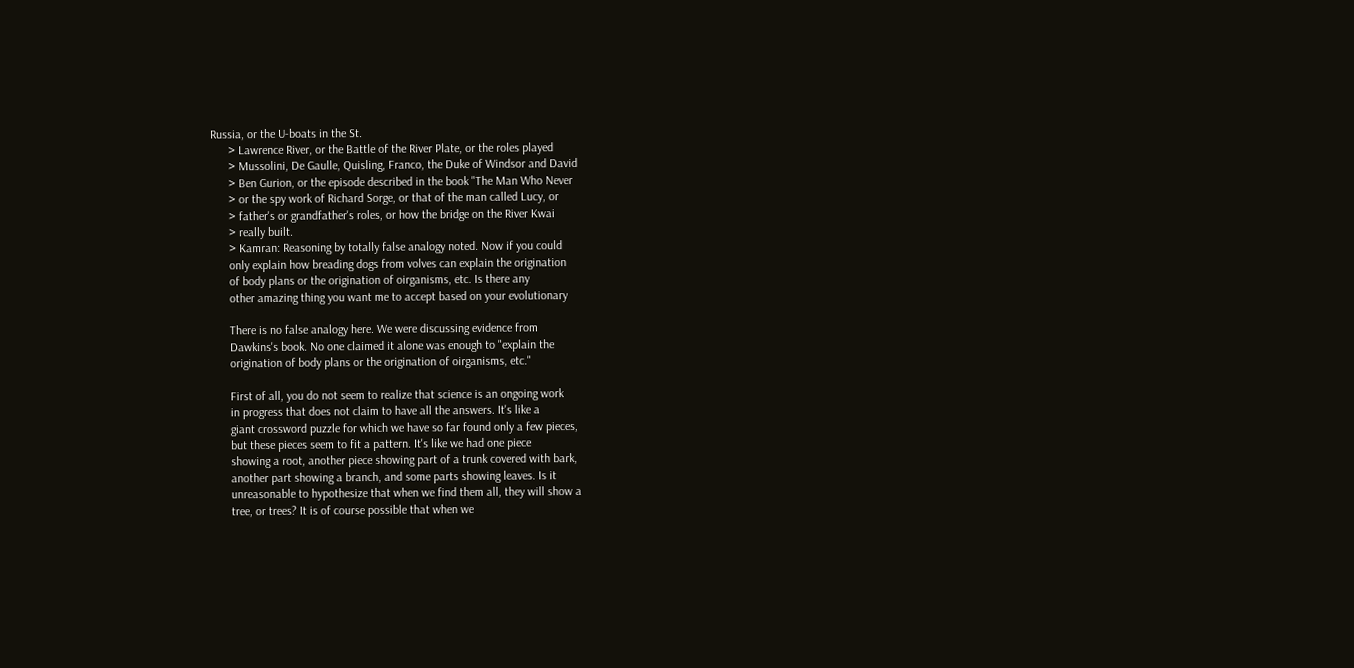Russia, or the U-boats in the St.
      > Lawrence River, or the Battle of the River Plate, or the roles played
      > Mussolini, De Gaulle, Quisling, Franco, the Duke of Windsor and David
      > Ben Gurion, or the episode described in the book "The Man Who Never
      > or the spy work of Richard Sorge, or that of the man called Lucy, or
      > father's or grandfather's roles, or how the bridge on the River Kwai
      > really built.
      > Kamran: Reasoning by totally false analogy noted. Now if you could
      only explain how breading dogs from volves can explain the origination
      of body plans or the origination of oirganisms, etc. Is there any
      other amazing thing you want me to accept based on your evolutionary

      There is no false analogy here. We were discussing evidence from
      Dawkins's book. No one claimed it alone was enough to "explain the
      origination of body plans or the origination of oirganisms, etc."

      First of all, you do not seem to realize that science is an ongoing work
      in progress that does not claim to have all the answers. It's like a
      giant crossword puzzle for which we have so far found only a few pieces,
      but these pieces seem to fit a pattern. It's like we had one piece
      showing a root, another piece showing part of a trunk covered with bark,
      another part showing a branch, and some parts showing leaves. Is it
      unreasonable to hypothesize that when we find them all, they will show a
      tree, or trees? It is of course possible that when we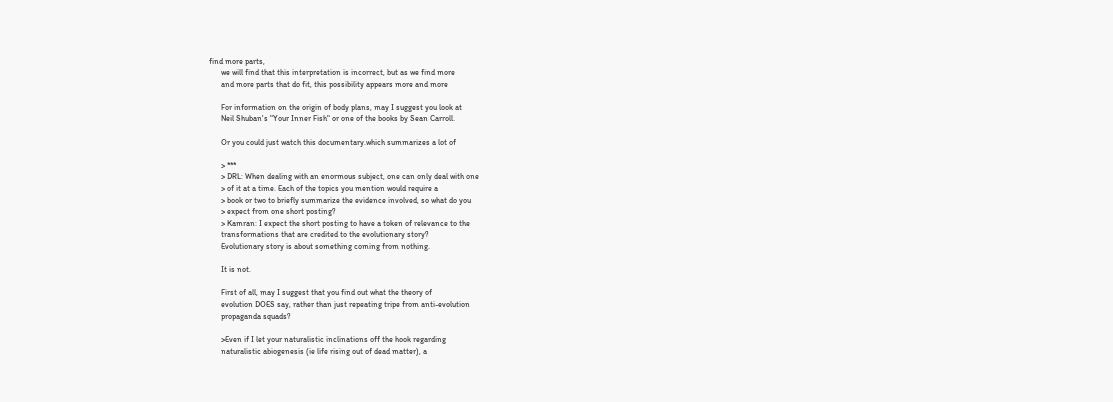find more parts,
      we will find that this interpretation is incorrect, but as we find more
      and more parts that do fit, this possibility appears more and more

      For information on the origin of body plans, may I suggest you look at
      Neil Shuban's "Your Inner Fish" or one of the books by Sean Carroll.

      Or you could just watch this documentary.which summarizes a lot of

      > ***
      > DRL: When dealing with an enormous subject, one can only deal with one
      > of it at a time. Each of the topics you mention would require a
      > book or two to briefly summarize the evidence involved, so what do you
      > expect from one short posting?
      > Kamran: I expect the short posting to have a token of relevance to the
      transformations that are credited to the evolutionary story?
      Evolutionary story is about something coming from nothing.

      It is not.

      First of all, may I suggest that you find out what the theory of
      evolution DOES say, rather than just repeating tripe from anti-evolution
      propaganda squads?

      >Even if I let your naturalistic inclinations off the hook regarding
      naturalistic abiogenesis (ie life rising out of dead matter), a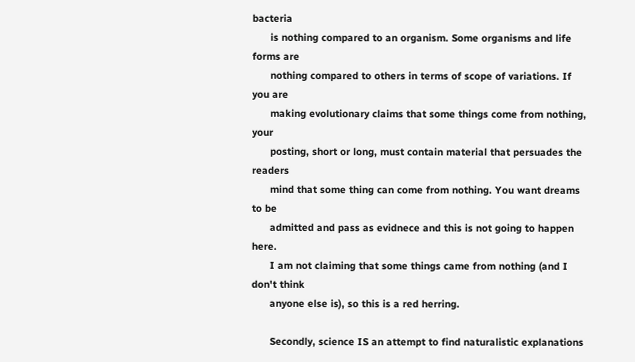bacteria
      is nothing compared to an organism. Some organisms and life forms are
      nothing compared to others in terms of scope of variations. If you are
      making evolutionary claims that some things come from nothing, your
      posting, short or long, must contain material that persuades the readers
      mind that some thing can come from nothing. You want dreams to be
      admitted and pass as evidnece and this is not going to happen here.
      I am not claiming that some things came from nothing (and I don't think
      anyone else is), so this is a red herring.

      Secondly, science IS an attempt to find naturalistic explanations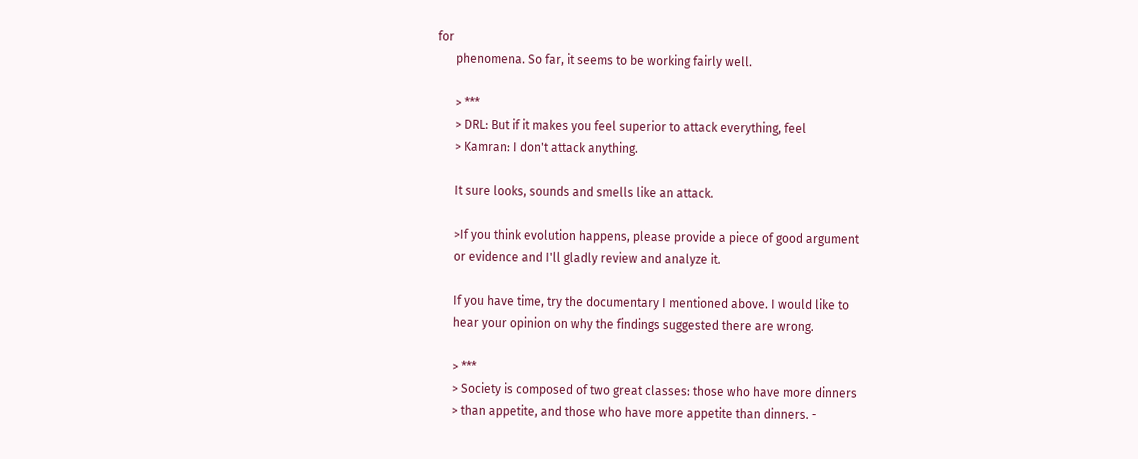for
      phenomena. So far, it seems to be working fairly well.

      > ***
      > DRL: But if it makes you feel superior to attack everything, feel
      > Kamran: I don't attack anything.

      It sure looks, sounds and smells like an attack.

      >If you think evolution happens, please provide a piece of good argument
      or evidence and I'll gladly review and analyze it.

      If you have time, try the documentary I mentioned above. I would like to
      hear your opinion on why the findings suggested there are wrong.

      > ***
      > Society is composed of two great classes: those who have more dinners
      > than appetite, and those who have more appetite than dinners. -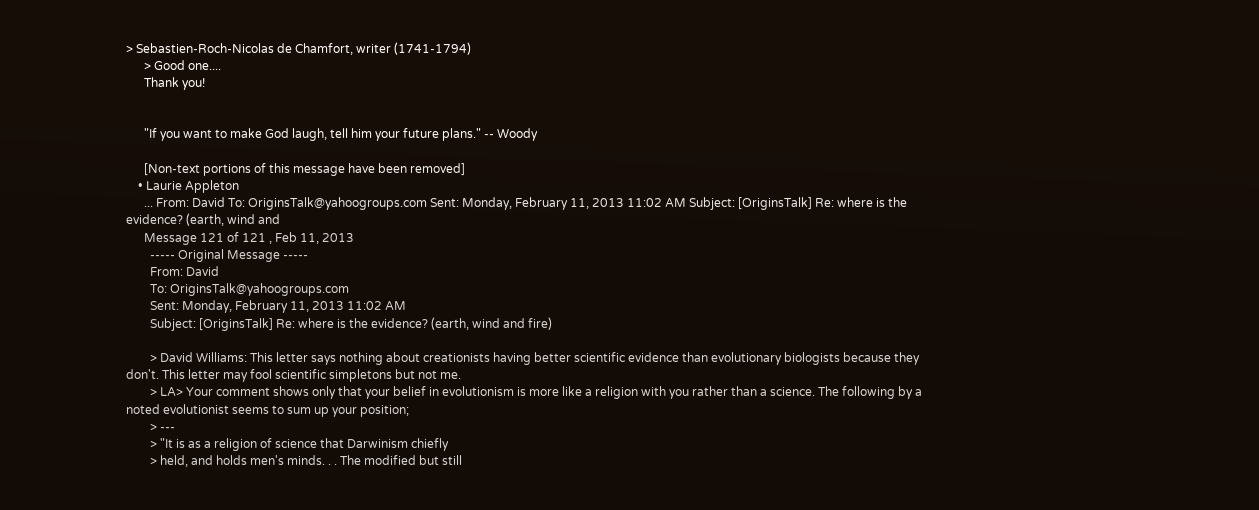> Sebastien-Roch-Nicolas de Chamfort, writer (1741-1794)
      > Good one....
      Thank you!


      "If you want to make God laugh, tell him your future plans." -- Woody

      [Non-text portions of this message have been removed]
    • Laurie Appleton
      ... From: David To: OriginsTalk@yahoogroups.com Sent: Monday, February 11, 2013 11:02 AM Subject: [OriginsTalk] Re: where is the evidence? (earth, wind and
      Message 121 of 121 , Feb 11, 2013
        ----- Original Message -----
        From: David
        To: OriginsTalk@yahoogroups.com
        Sent: Monday, February 11, 2013 11:02 AM
        Subject: [OriginsTalk] Re: where is the evidence? (earth, wind and fire)

        > David Williams: This letter says nothing about creationists having better scientific evidence than evolutionary biologists because they don't. This letter may fool scientific simpletons but not me.
        > LA> Your comment shows only that your belief in evolutionism is more like a religion with you rather than a science. The following by a noted evolutionist seems to sum up your position;
        > ---
        > "It is as a religion of science that Darwinism chiefly
        > held, and holds men's minds. . . The modified but still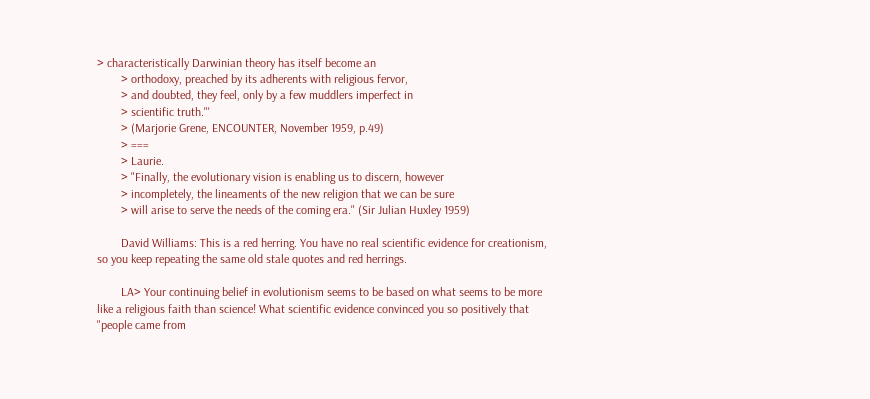> characteristically Darwinian theory has itself become an
        > orthodoxy, preached by its adherents with religious fervor,
        > and doubted, they feel, only by a few muddlers imperfect in
        > scientific truth."'
        > (Marjorie Grene, ENCOUNTER, November 1959, p.49)
        > ===
        > Laurie.
        > "Finally, the evolutionary vision is enabling us to discern, however
        > incompletely, the lineaments of the new religion that we can be sure
        > will arise to serve the needs of the coming era." (Sir Julian Huxley 1959)

        David Williams: This is a red herring. You have no real scientific evidence for creationism, so you keep repeating the same old stale quotes and red herrings.

        LA> Your continuing belief in evolutionism seems to be based on what seems to be more like a religious faith than science! What scientific evidence convinced you so positively that "people came from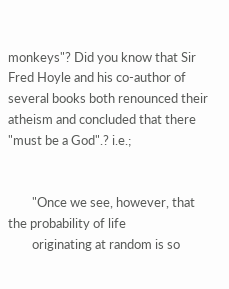monkeys"? Did you know that Sir Fred Hoyle and his co-author of several books both renounced their atheism and concluded that there "must be a God".? i.e.;


        "Once we see, however, that the probability of life
        originating at random is so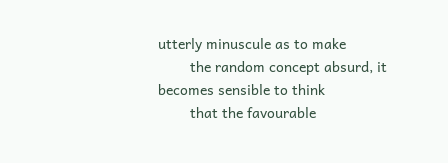utterly minuscule as to make
        the random concept absurd, it becomes sensible to think
        that the favourable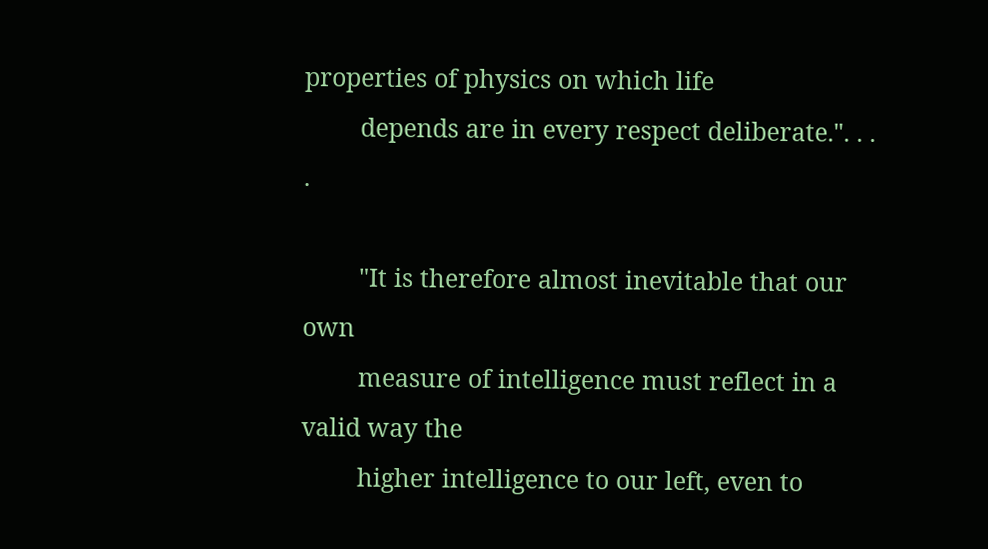properties of physics on which life
        depends are in every respect deliberate.". . . .

        "It is therefore almost inevitable that our own
        measure of intelligence must reflect in a valid way the
        higher intelligence to our left, even to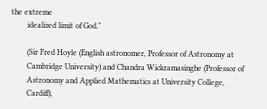the extreme
        idealized limit of God."

        (Sir Fred Hoyle (English astronomer, Professor of Astronomy at
        Cambridge University) and Chandra Wickramasinghe (Professor of
        Astronomy and Applied Mathematics at University College,
        Cardiff),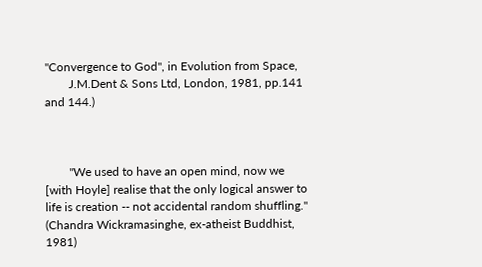"Convergence to God", in Evolution from Space,
        J.M.Dent & Sons Ltd, London, 1981, pp.141 and 144.)



        "We used to have an open mind, now we [with Hoyle] realise that the only logical answer to life is creation -- not accidental random shuffling." (Chandra Wickramasinghe, ex-atheist Buddhist, 1981)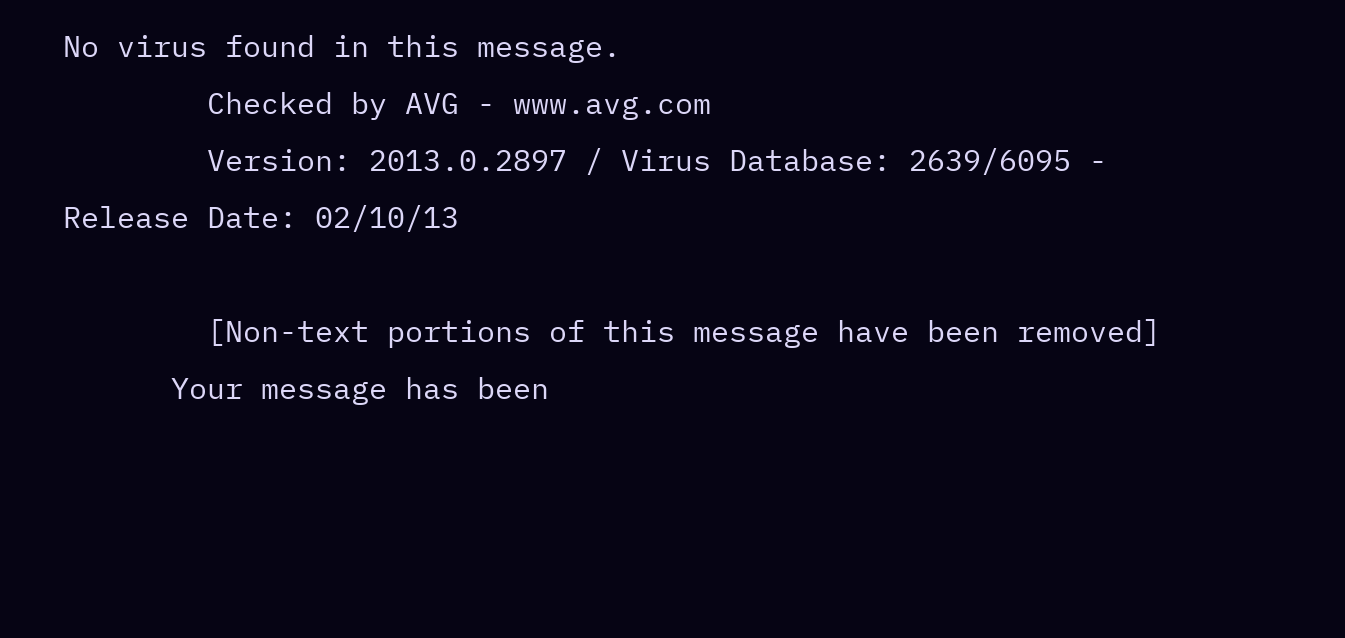No virus found in this message.
        Checked by AVG - www.avg.com
        Version: 2013.0.2897 / Virus Database: 2639/6095 - Release Date: 02/10/13

        [Non-text portions of this message have been removed]
      Your message has been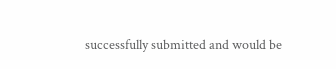successfully submitted and would be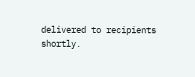delivered to recipients shortly.